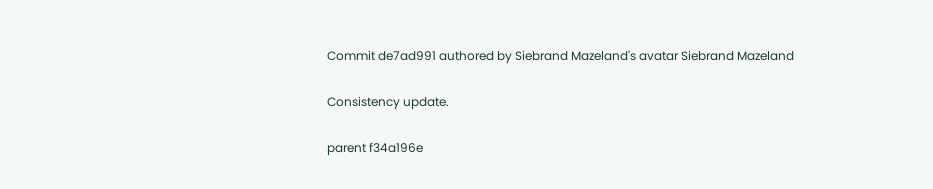Commit de7ad991 authored by Siebrand Mazeland's avatar Siebrand Mazeland

Consistency update.

parent f34a196e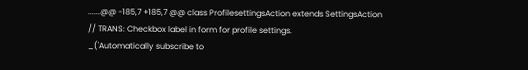......@@ -185,7 +185,7 @@ class ProfilesettingsAction extends SettingsAction
// TRANS: Checkbox label in form for profile settings.
_('Automatically subscribe to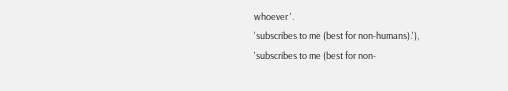whoever '.
'subscribes to me (best for non-humans).'),
'subscribes to me (best for non-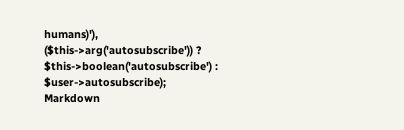humans)'),
($this->arg('autosubscribe')) ?
$this->boolean('autosubscribe') : $user->autosubscribe);
Markdown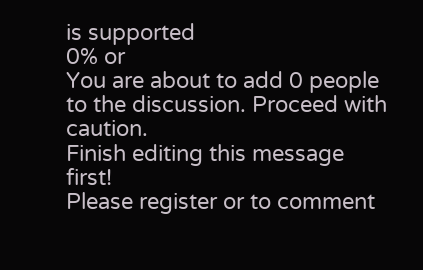is supported
0% or
You are about to add 0 people to the discussion. Proceed with caution.
Finish editing this message first!
Please register or to comment